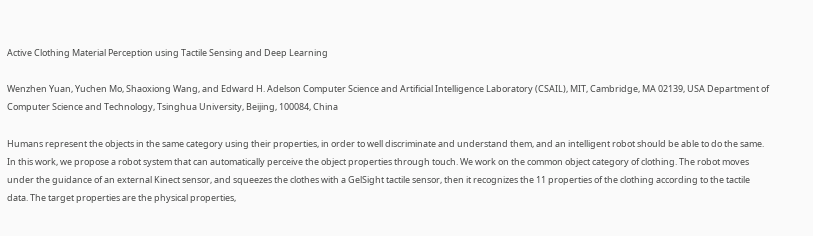Active Clothing Material Perception using Tactile Sensing and Deep Learning

Wenzhen Yuan, Yuchen Mo, Shaoxiong Wang, and Edward H. Adelson Computer Science and Artificial Intelligence Laboratory (CSAIL), MIT, Cambridge, MA 02139, USA Department of Computer Science and Technology, Tsinghua University, Beijing, 100084, China

Humans represent the objects in the same category using their properties, in order to well discriminate and understand them, and an intelligent robot should be able to do the same. In this work, we propose a robot system that can automatically perceive the object properties through touch. We work on the common object category of clothing. The robot moves under the guidance of an external Kinect sensor, and squeezes the clothes with a GelSight tactile sensor, then it recognizes the 11 properties of the clothing according to the tactile data. The target properties are the physical properties,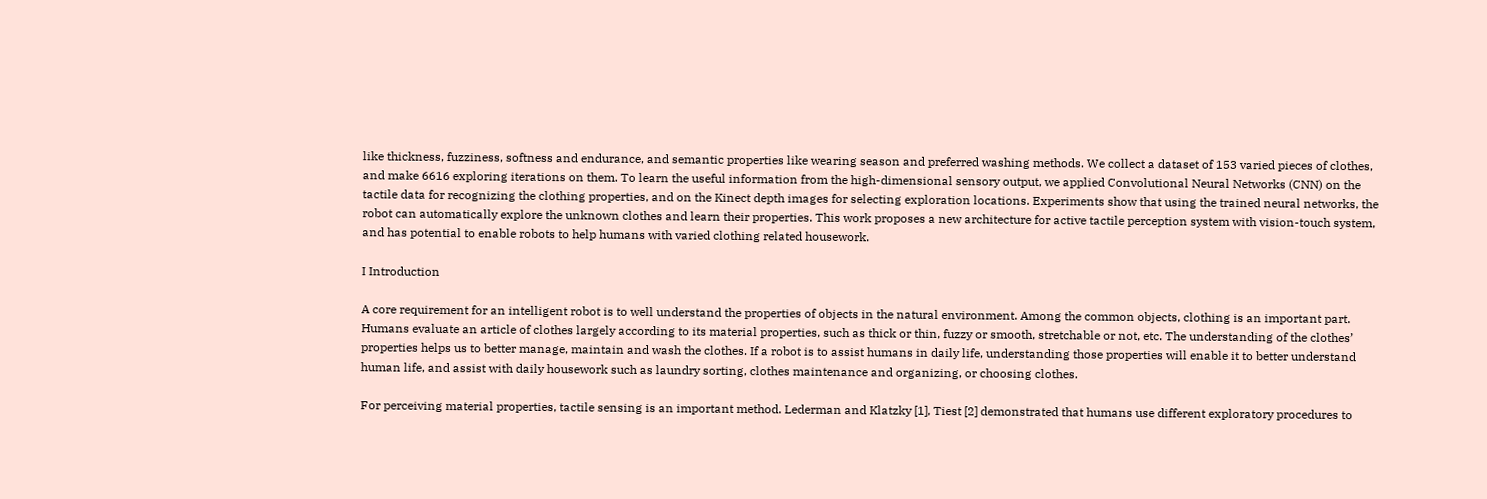like thickness, fuzziness, softness and endurance, and semantic properties like wearing season and preferred washing methods. We collect a dataset of 153 varied pieces of clothes, and make 6616 exploring iterations on them. To learn the useful information from the high-dimensional sensory output, we applied Convolutional Neural Networks (CNN) on the tactile data for recognizing the clothing properties, and on the Kinect depth images for selecting exploration locations. Experiments show that using the trained neural networks, the robot can automatically explore the unknown clothes and learn their properties. This work proposes a new architecture for active tactile perception system with vision-touch system, and has potential to enable robots to help humans with varied clothing related housework.

I Introduction

A core requirement for an intelligent robot is to well understand the properties of objects in the natural environment. Among the common objects, clothing is an important part. Humans evaluate an article of clothes largely according to its material properties, such as thick or thin, fuzzy or smooth, stretchable or not, etc. The understanding of the clothes’ properties helps us to better manage, maintain and wash the clothes. If a robot is to assist humans in daily life, understanding those properties will enable it to better understand human life, and assist with daily housework such as laundry sorting, clothes maintenance and organizing, or choosing clothes.

For perceiving material properties, tactile sensing is an important method. Lederman and Klatzky [1], Tiest [2] demonstrated that humans use different exploratory procedures to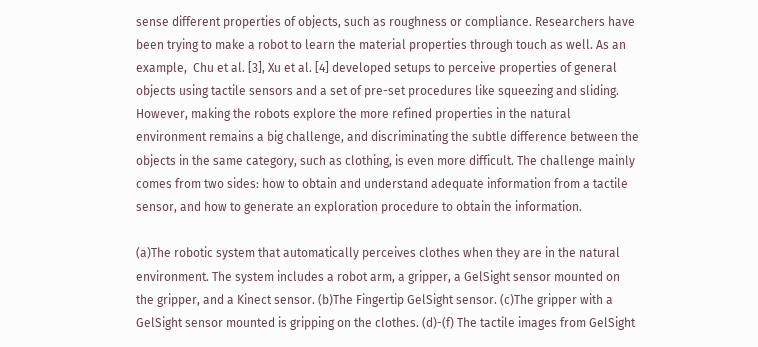sense different properties of objects, such as roughness or compliance. Researchers have been trying to make a robot to learn the material properties through touch as well. As an example,  Chu et al. [3], Xu et al. [4] developed setups to perceive properties of general objects using tactile sensors and a set of pre-set procedures like squeezing and sliding. However, making the robots explore the more refined properties in the natural environment remains a big challenge, and discriminating the subtle difference between the objects in the same category, such as clothing, is even more difficult. The challenge mainly comes from two sides: how to obtain and understand adequate information from a tactile sensor, and how to generate an exploration procedure to obtain the information.

(a)The robotic system that automatically perceives clothes when they are in the natural environment. The system includes a robot arm, a gripper, a GelSight sensor mounted on the gripper, and a Kinect sensor. (b)The Fingertip GelSight sensor. (c)The gripper with a GelSight sensor mounted is gripping on the clothes. (d)-(f) The tactile images from GelSight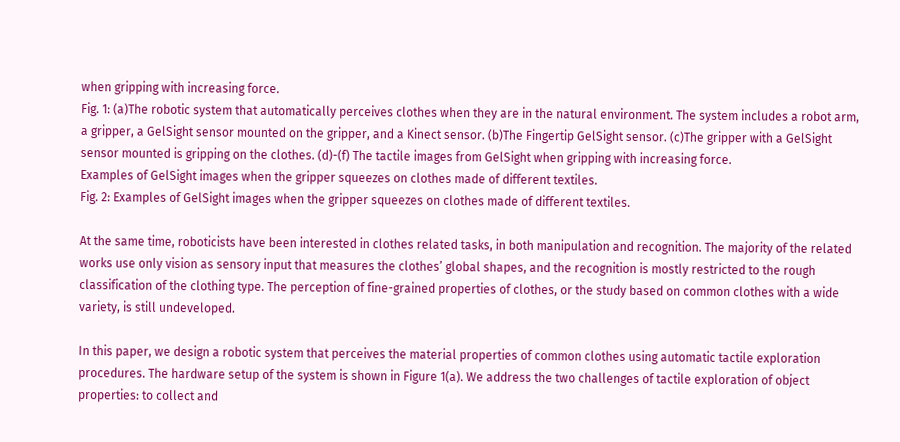when gripping with increasing force.
Fig. 1: (a)The robotic system that automatically perceives clothes when they are in the natural environment. The system includes a robot arm, a gripper, a GelSight sensor mounted on the gripper, and a Kinect sensor. (b)The Fingertip GelSight sensor. (c)The gripper with a GelSight sensor mounted is gripping on the clothes. (d)-(f) The tactile images from GelSight when gripping with increasing force.
Examples of GelSight images when the gripper squeezes on clothes made of different textiles.
Fig. 2: Examples of GelSight images when the gripper squeezes on clothes made of different textiles.

At the same time, roboticists have been interested in clothes related tasks, in both manipulation and recognition. The majority of the related works use only vision as sensory input that measures the clothes’ global shapes, and the recognition is mostly restricted to the rough classification of the clothing type. The perception of fine-grained properties of clothes, or the study based on common clothes with a wide variety, is still undeveloped.

In this paper, we design a robotic system that perceives the material properties of common clothes using automatic tactile exploration procedures. The hardware setup of the system is shown in Figure 1(a). We address the two challenges of tactile exploration of object properties: to collect and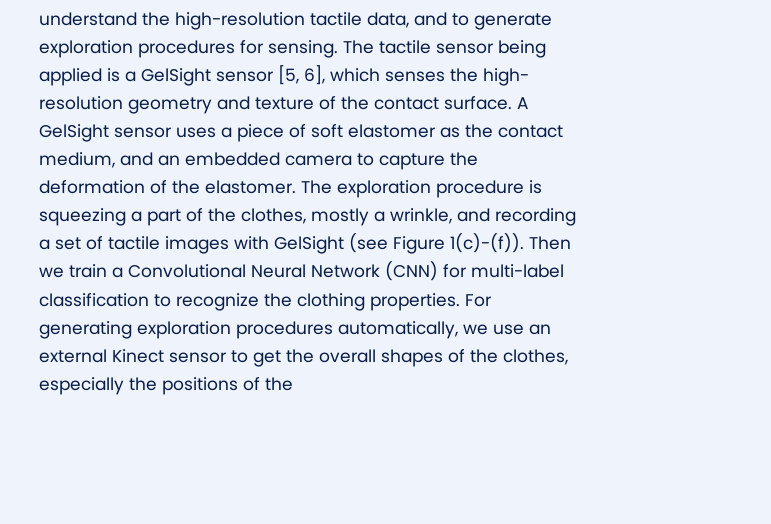understand the high-resolution tactile data, and to generate exploration procedures for sensing. The tactile sensor being applied is a GelSight sensor [5, 6], which senses the high-resolution geometry and texture of the contact surface. A GelSight sensor uses a piece of soft elastomer as the contact medium, and an embedded camera to capture the deformation of the elastomer. The exploration procedure is squeezing a part of the clothes, mostly a wrinkle, and recording a set of tactile images with GelSight (see Figure 1(c)-(f)). Then we train a Convolutional Neural Network (CNN) for multi-label classification to recognize the clothing properties. For generating exploration procedures automatically, we use an external Kinect sensor to get the overall shapes of the clothes, especially the positions of the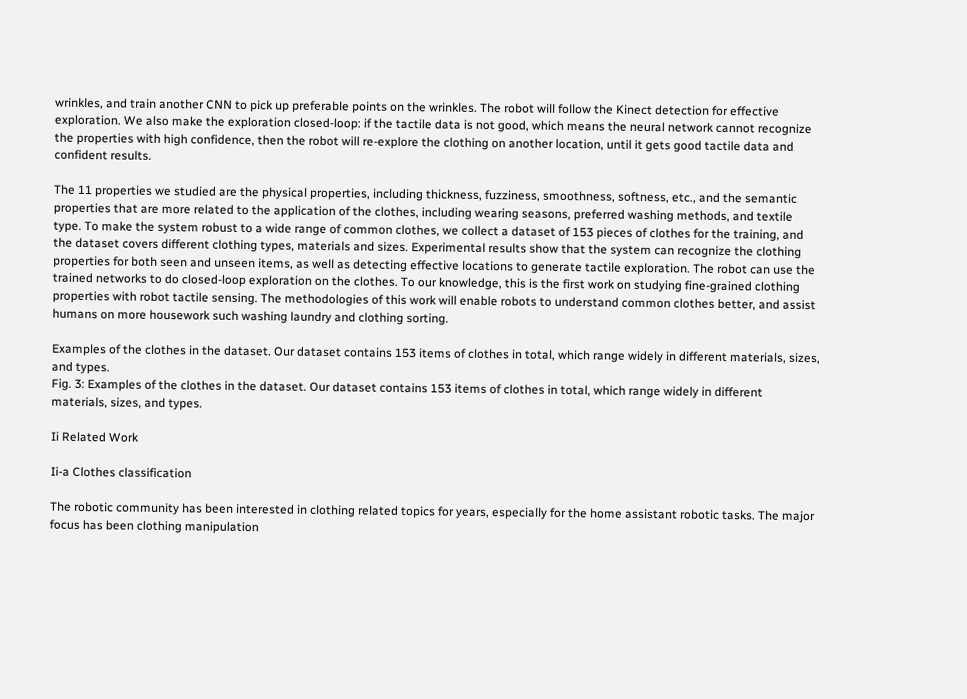wrinkles, and train another CNN to pick up preferable points on the wrinkles. The robot will follow the Kinect detection for effective exploration. We also make the exploration closed-loop: if the tactile data is not good, which means the neural network cannot recognize the properties with high confidence, then the robot will re-explore the clothing on another location, until it gets good tactile data and confident results.

The 11 properties we studied are the physical properties, including thickness, fuzziness, smoothness, softness, etc., and the semantic properties that are more related to the application of the clothes, including wearing seasons, preferred washing methods, and textile type. To make the system robust to a wide range of common clothes, we collect a dataset of 153 pieces of clothes for the training, and the dataset covers different clothing types, materials and sizes. Experimental results show that the system can recognize the clothing properties for both seen and unseen items, as well as detecting effective locations to generate tactile exploration. The robot can use the trained networks to do closed-loop exploration on the clothes. To our knowledge, this is the first work on studying fine-grained clothing properties with robot tactile sensing. The methodologies of this work will enable robots to understand common clothes better, and assist humans on more housework such washing laundry and clothing sorting.

Examples of the clothes in the dataset. Our dataset contains 153 items of clothes in total, which range widely in different materials, sizes, and types.
Fig. 3: Examples of the clothes in the dataset. Our dataset contains 153 items of clothes in total, which range widely in different materials, sizes, and types.

Ii Related Work

Ii-a Clothes classification

The robotic community has been interested in clothing related topics for years, especially for the home assistant robotic tasks. The major focus has been clothing manipulation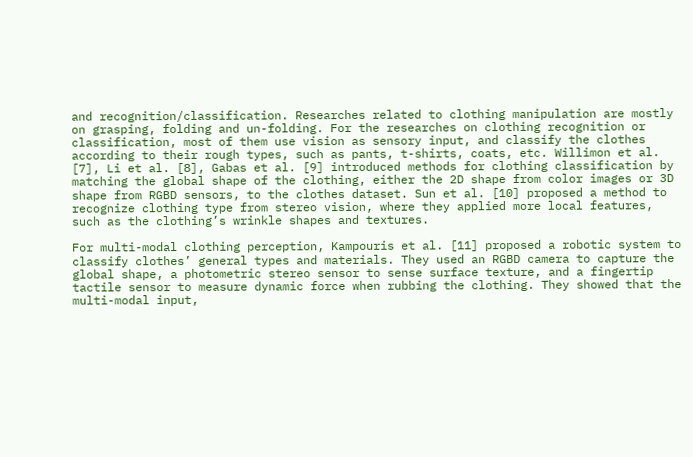and recognition/classification. Researches related to clothing manipulation are mostly on grasping, folding and un-folding. For the researches on clothing recognition or classification, most of them use vision as sensory input, and classify the clothes according to their rough types, such as pants, t-shirts, coats, etc. Willimon et al. [7], Li et al. [8], Gabas et al. [9] introduced methods for clothing classification by matching the global shape of the clothing, either the 2D shape from color images or 3D shape from RGBD sensors, to the clothes dataset. Sun et al. [10] proposed a method to recognize clothing type from stereo vision, where they applied more local features, such as the clothing’s wrinkle shapes and textures.

For multi-modal clothing perception, Kampouris et al. [11] proposed a robotic system to classify clothes’ general types and materials. They used an RGBD camera to capture the global shape, a photometric stereo sensor to sense surface texture, and a fingertip tactile sensor to measure dynamic force when rubbing the clothing. They showed that the multi-modal input,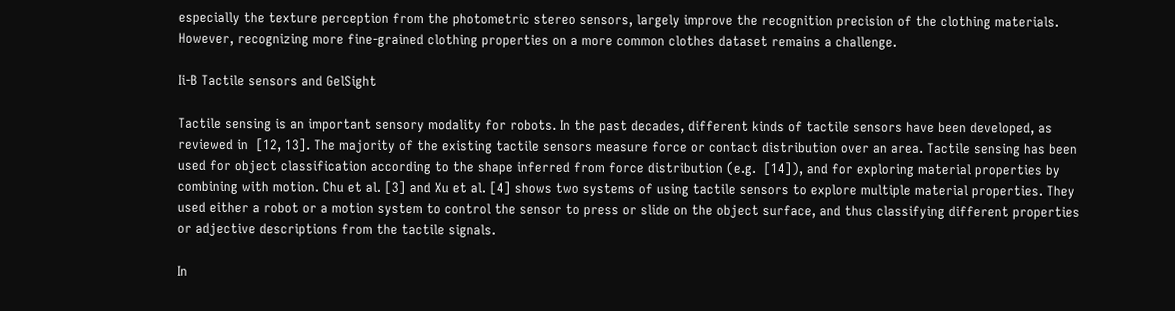especially the texture perception from the photometric stereo sensors, largely improve the recognition precision of the clothing materials. However, recognizing more fine-grained clothing properties on a more common clothes dataset remains a challenge.

Ii-B Tactile sensors and GelSight

Tactile sensing is an important sensory modality for robots. In the past decades, different kinds of tactile sensors have been developed, as reviewed in  [12, 13]. The majority of the existing tactile sensors measure force or contact distribution over an area. Tactile sensing has been used for object classification according to the shape inferred from force distribution (e.g.  [14]), and for exploring material properties by combining with motion. Chu et al. [3] and Xu et al. [4] shows two systems of using tactile sensors to explore multiple material properties. They used either a robot or a motion system to control the sensor to press or slide on the object surface, and thus classifying different properties or adjective descriptions from the tactile signals.

In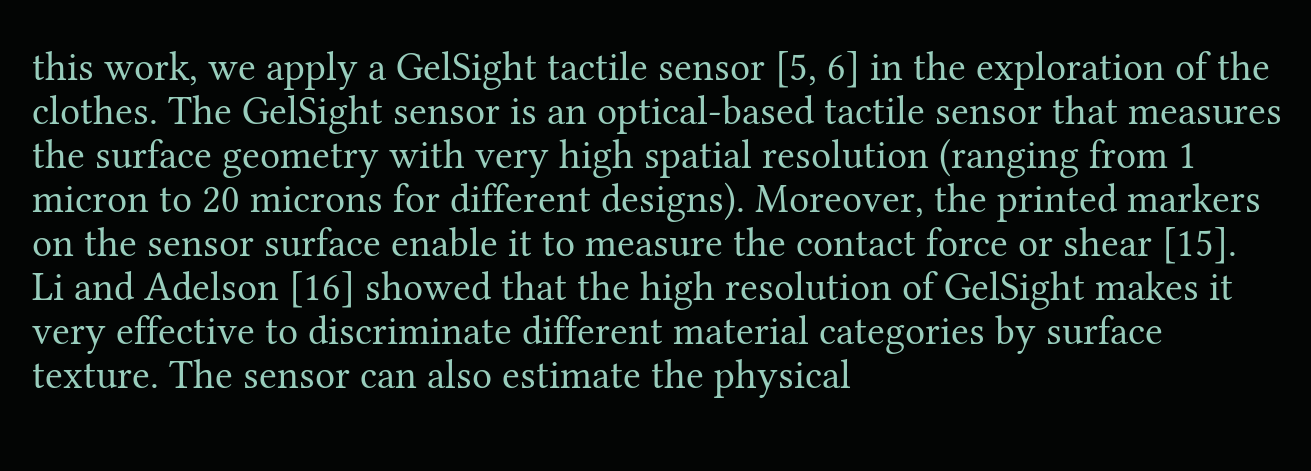this work, we apply a GelSight tactile sensor [5, 6] in the exploration of the clothes. The GelSight sensor is an optical-based tactile sensor that measures the surface geometry with very high spatial resolution (ranging from 1 micron to 20 microns for different designs). Moreover, the printed markers on the sensor surface enable it to measure the contact force or shear [15].  Li and Adelson [16] showed that the high resolution of GelSight makes it very effective to discriminate different material categories by surface texture. The sensor can also estimate the physical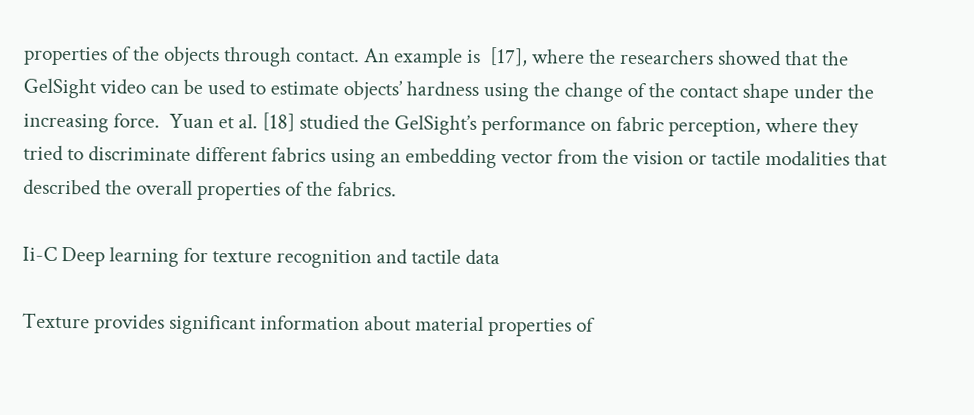properties of the objects through contact. An example is  [17], where the researchers showed that the GelSight video can be used to estimate objects’ hardness using the change of the contact shape under the increasing force.  Yuan et al. [18] studied the GelSight’s performance on fabric perception, where they tried to discriminate different fabrics using an embedding vector from the vision or tactile modalities that described the overall properties of the fabrics.

Ii-C Deep learning for texture recognition and tactile data

Texture provides significant information about material properties of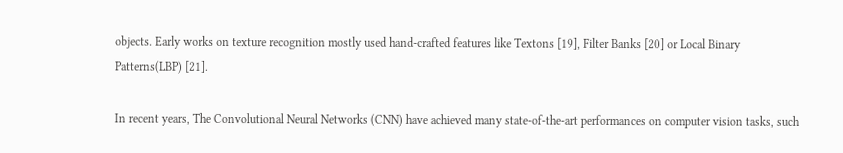objects. Early works on texture recognition mostly used hand-crafted features like Textons [19], Filter Banks [20] or Local Binary Patterns(LBP) [21].

In recent years, The Convolutional Neural Networks (CNN) have achieved many state-of-the-art performances on computer vision tasks, such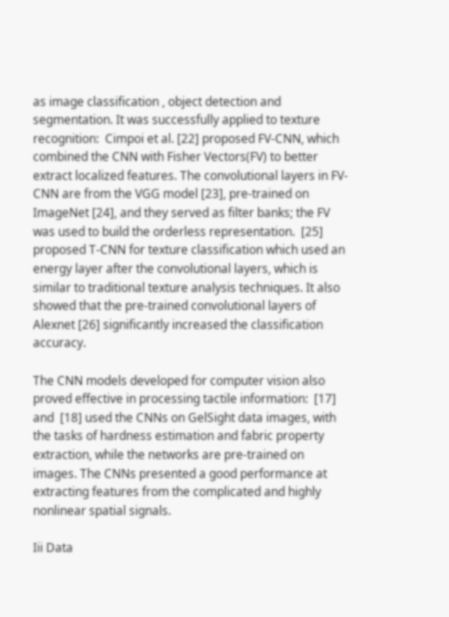as image classification , object detection and segmentation. It was successfully applied to texture recognition:  Cimpoi et al. [22] proposed FV-CNN, which combined the CNN with Fisher Vectors(FV) to better extract localized features. The convolutional layers in FV-CNN are from the VGG model [23], pre-trained on ImageNet [24], and they served as filter banks; the FV was used to build the orderless representation.  [25] proposed T-CNN for texture classification which used an energy layer after the convolutional layers, which is similar to traditional texture analysis techniques. It also showed that the pre-trained convolutional layers of Alexnet [26] significantly increased the classification accuracy.

The CNN models developed for computer vision also proved effective in processing tactile information:  [17] and  [18] used the CNNs on GelSight data images, with the tasks of hardness estimation and fabric property extraction, while the networks are pre-trained on images. The CNNs presented a good performance at extracting features from the complicated and highly nonlinear spatial signals.

Iii Data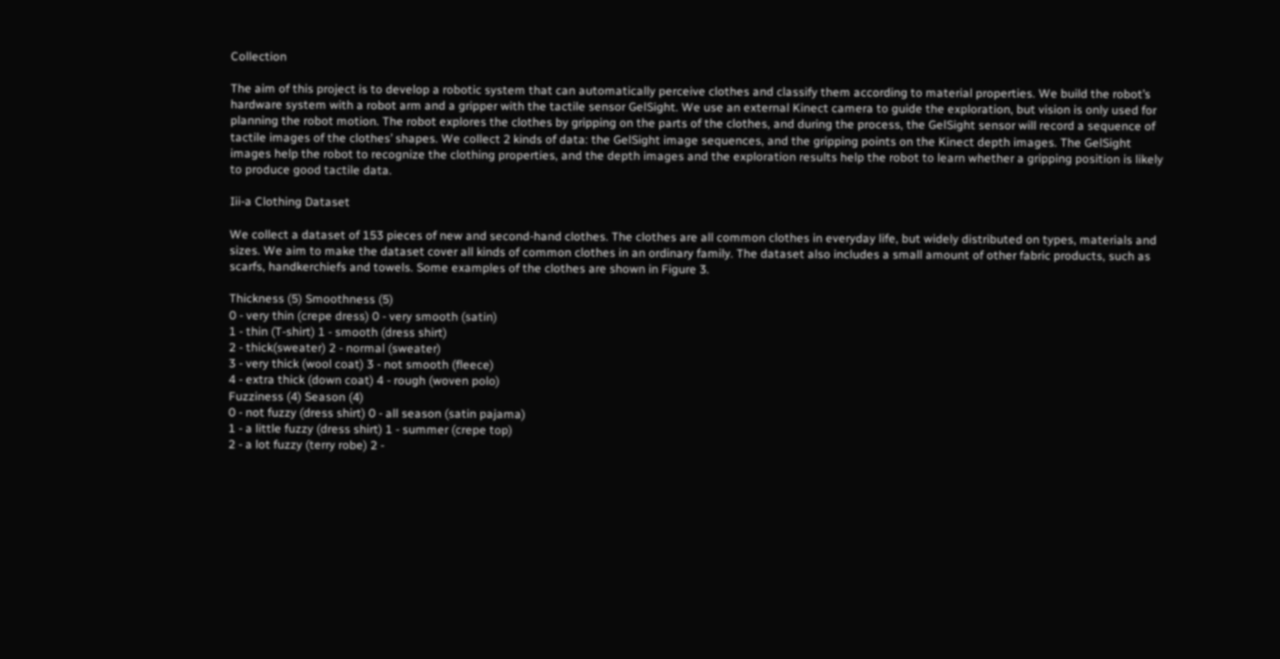Collection

The aim of this project is to develop a robotic system that can automatically perceive clothes and classify them according to material properties. We build the robot’s hardware system with a robot arm and a gripper with the tactile sensor GelSight. We use an external Kinect camera to guide the exploration, but vision is only used for planning the robot motion. The robot explores the clothes by gripping on the parts of the clothes, and during the process, the GelSight sensor will record a sequence of tactile images of the clothes’ shapes. We collect 2 kinds of data: the GelSight image sequences, and the gripping points on the Kinect depth images. The GelSight images help the robot to recognize the clothing properties, and the depth images and the exploration results help the robot to learn whether a gripping position is likely to produce good tactile data.

Iii-a Clothing Dataset

We collect a dataset of 153 pieces of new and second-hand clothes. The clothes are all common clothes in everyday life, but widely distributed on types, materials and sizes. We aim to make the dataset cover all kinds of common clothes in an ordinary family. The dataset also includes a small amount of other fabric products, such as scarfs, handkerchiefs and towels. Some examples of the clothes are shown in Figure 3.

Thickness (5) Smoothness (5)
0 - very thin (crepe dress) 0 - very smooth (satin)
1 - thin (T-shirt) 1 - smooth (dress shirt)
2 - thick(sweater) 2 - normal (sweater)
3 - very thick (wool coat) 3 - not smooth (fleece)
4 - extra thick (down coat) 4 - rough (woven polo)
Fuzziness (4) Season (4)
0 - not fuzzy (dress shirt) 0 - all season (satin pajama)
1 - a little fuzzy (dress shirt) 1 - summer (crepe top)
2 - a lot fuzzy (terry robe) 2 -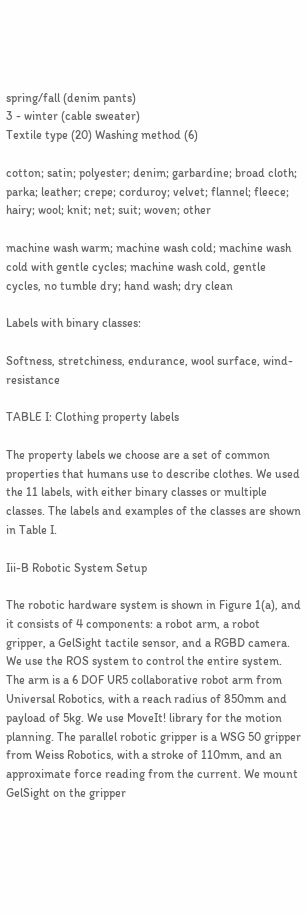spring/fall (denim pants)
3 - winter (cable sweater)
Textile type (20) Washing method (6)

cotton; satin; polyester; denim; garbardine; broad cloth; parka; leather; crepe; corduroy; velvet; flannel; fleece; hairy; wool; knit; net; suit; woven; other

machine wash warm; machine wash cold; machine wash cold with gentle cycles; machine wash cold, gentle cycles, no tumble dry; hand wash; dry clean

Labels with binary classes:

Softness, stretchiness, endurance, wool surface, wind-resistance

TABLE I: Clothing property labels

The property labels we choose are a set of common properties that humans use to describe clothes. We used the 11 labels, with either binary classes or multiple classes. The labels and examples of the classes are shown in Table I.

Iii-B Robotic System Setup

The robotic hardware system is shown in Figure 1(a), and it consists of 4 components: a robot arm, a robot gripper, a GelSight tactile sensor, and a RGBD camera. We use the ROS system to control the entire system. The arm is a 6 DOF UR5 collaborative robot arm from Universal Robotics, with a reach radius of 850mm and payload of 5kg. We use MoveIt! library for the motion planning. The parallel robotic gripper is a WSG 50 gripper from Weiss Robotics, with a stroke of 110mm, and an approximate force reading from the current. We mount GelSight on the gripper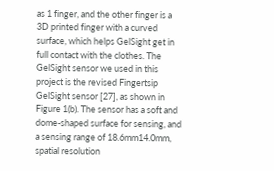as 1 finger, and the other finger is a 3D printed finger with a curved surface, which helps GelSight get in full contact with the clothes. The GelSight sensor we used in this project is the revised Fingertsip GelSight sensor [27], as shown in Figure 1(b). The sensor has a soft and dome-shaped surface for sensing, and a sensing range of 18.6mm14.0mm, spatial resolution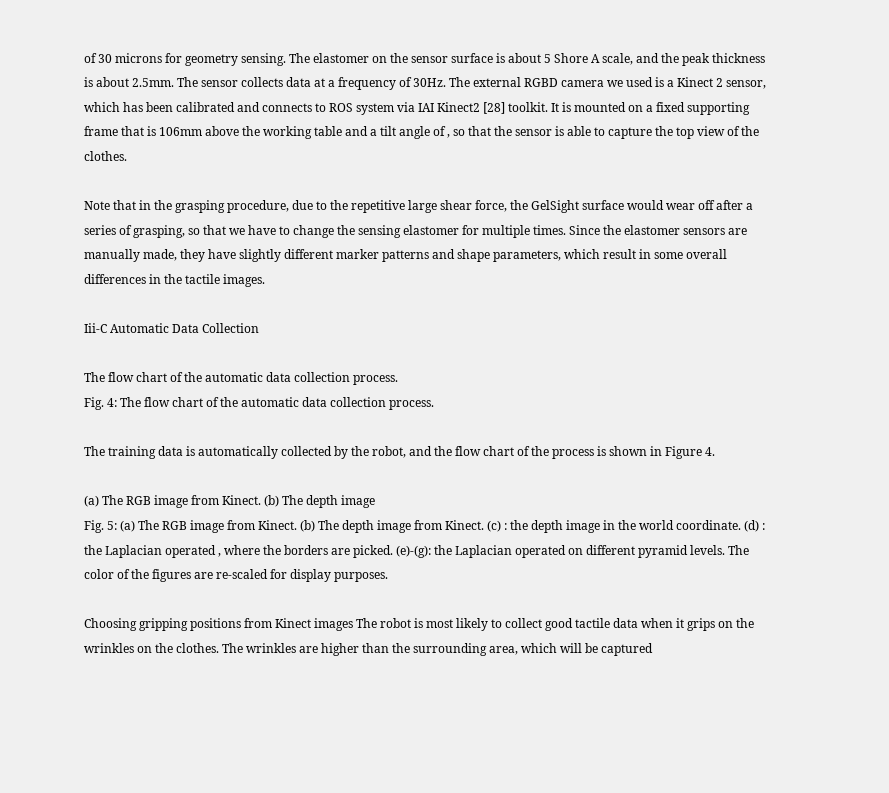of 30 microns for geometry sensing. The elastomer on the sensor surface is about 5 Shore A scale, and the peak thickness is about 2.5mm. The sensor collects data at a frequency of 30Hz. The external RGBD camera we used is a Kinect 2 sensor, which has been calibrated and connects to ROS system via IAI Kinect2 [28] toolkit. It is mounted on a fixed supporting frame that is 106mm above the working table and a tilt angle of , so that the sensor is able to capture the top view of the clothes.

Note that in the grasping procedure, due to the repetitive large shear force, the GelSight surface would wear off after a series of grasping, so that we have to change the sensing elastomer for multiple times. Since the elastomer sensors are manually made, they have slightly different marker patterns and shape parameters, which result in some overall differences in the tactile images.

Iii-C Automatic Data Collection

The flow chart of the automatic data collection process.
Fig. 4: The flow chart of the automatic data collection process.

The training data is automatically collected by the robot, and the flow chart of the process is shown in Figure 4.

(a) The RGB image from Kinect. (b) The depth image
Fig. 5: (a) The RGB image from Kinect. (b) The depth image from Kinect. (c) : the depth image in the world coordinate. (d) : the Laplacian operated , where the borders are picked. (e)-(g): the Laplacian operated on different pyramid levels. The color of the figures are re-scaled for display purposes.

Choosing gripping positions from Kinect images The robot is most likely to collect good tactile data when it grips on the wrinkles on the clothes. The wrinkles are higher than the surrounding area, which will be captured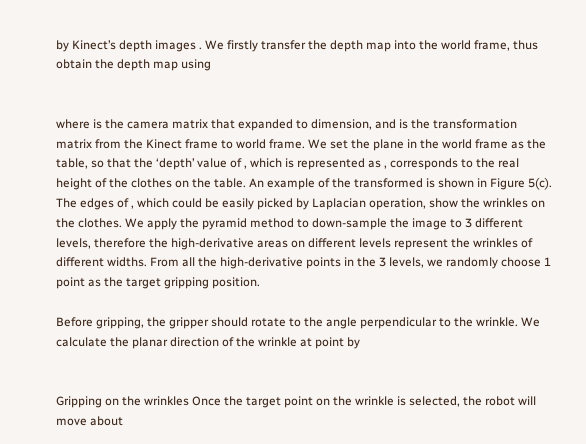by Kinect’s depth images . We firstly transfer the depth map into the world frame, thus obtain the depth map using


where is the camera matrix that expanded to dimension, and is the transformation matrix from the Kinect frame to world frame. We set the plane in the world frame as the table, so that the ‘depth’ value of , which is represented as , corresponds to the real height of the clothes on the table. An example of the transformed is shown in Figure 5(c). The edges of , which could be easily picked by Laplacian operation, show the wrinkles on the clothes. We apply the pyramid method to down-sample the image to 3 different levels, therefore the high-derivative areas on different levels represent the wrinkles of different widths. From all the high-derivative points in the 3 levels, we randomly choose 1 point as the target gripping position.

Before gripping, the gripper should rotate to the angle perpendicular to the wrinkle. We calculate the planar direction of the wrinkle at point by


Gripping on the wrinkles Once the target point on the wrinkle is selected, the robot will move about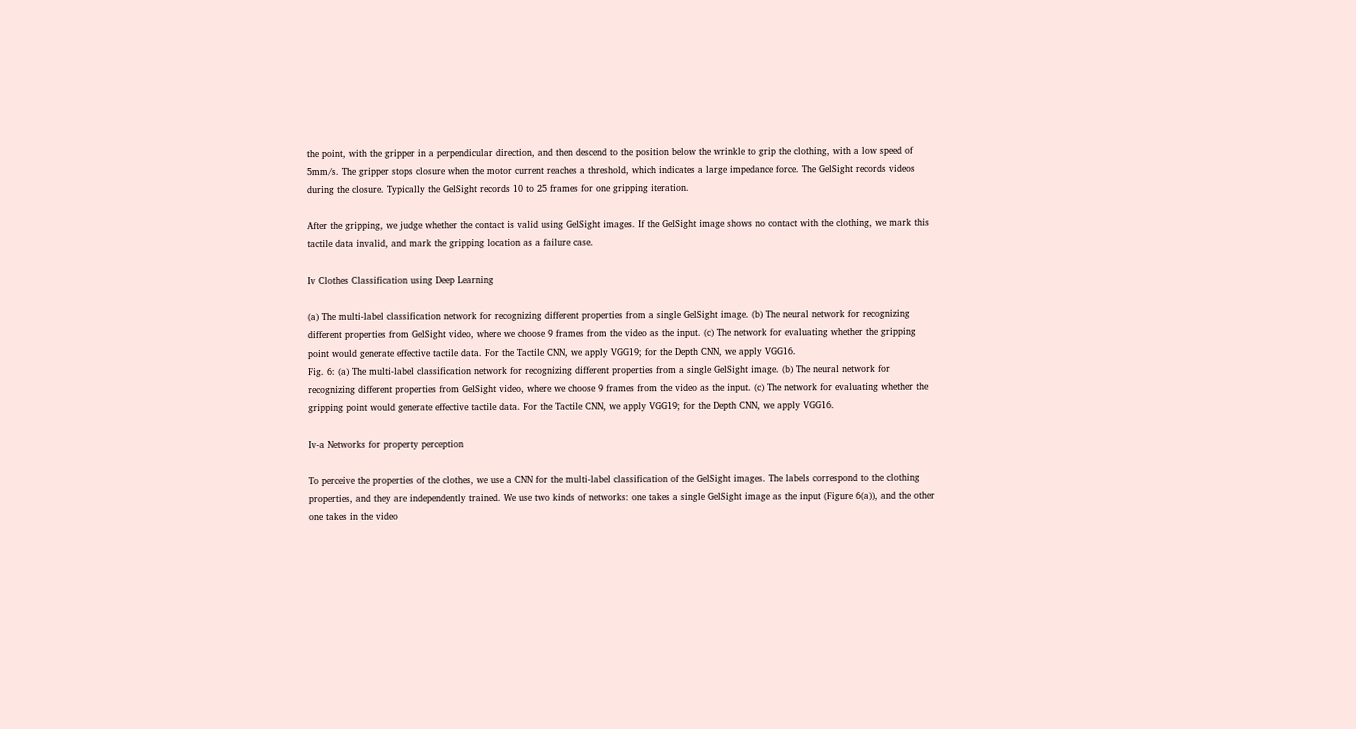the point, with the gripper in a perpendicular direction, and then descend to the position below the wrinkle to grip the clothing, with a low speed of 5mm/s. The gripper stops closure when the motor current reaches a threshold, which indicates a large impedance force. The GelSight records videos during the closure. Typically the GelSight records 10 to 25 frames for one gripping iteration.

After the gripping, we judge whether the contact is valid using GelSight images. If the GelSight image shows no contact with the clothing, we mark this tactile data invalid, and mark the gripping location as a failure case.

Iv Clothes Classification using Deep Learning

(a) The multi-label classification network for recognizing different properties from a single GelSight image. (b) The neural network for recognizing different properties from GelSight video, where we choose 9 frames from the video as the input. (c) The network for evaluating whether the gripping point would generate effective tactile data. For the Tactile CNN, we apply VGG19; for the Depth CNN, we apply VGG16.
Fig. 6: (a) The multi-label classification network for recognizing different properties from a single GelSight image. (b) The neural network for recognizing different properties from GelSight video, where we choose 9 frames from the video as the input. (c) The network for evaluating whether the gripping point would generate effective tactile data. For the Tactile CNN, we apply VGG19; for the Depth CNN, we apply VGG16.

Iv-a Networks for property perception

To perceive the properties of the clothes, we use a CNN for the multi-label classification of the GelSight images. The labels correspond to the clothing properties, and they are independently trained. We use two kinds of networks: one takes a single GelSight image as the input (Figure 6(a)), and the other one takes in the video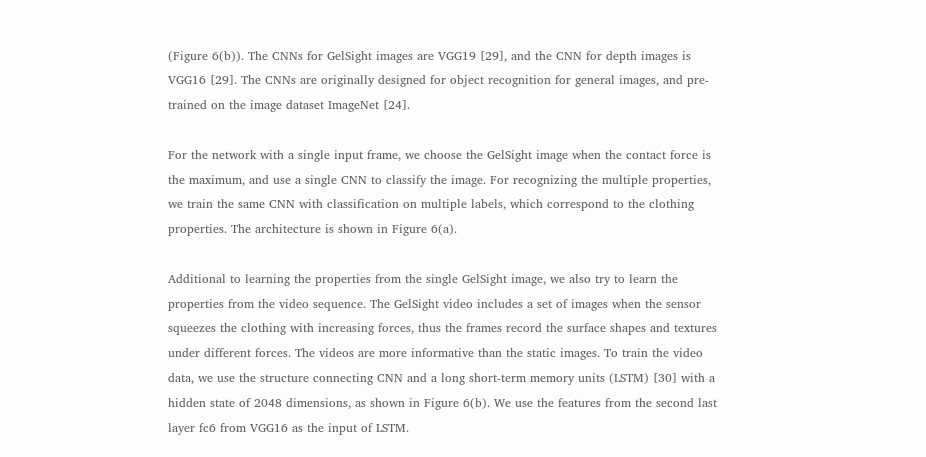(Figure 6(b)). The CNNs for GelSight images are VGG19 [29], and the CNN for depth images is VGG16 [29]. The CNNs are originally designed for object recognition for general images, and pre-trained on the image dataset ImageNet [24].

For the network with a single input frame, we choose the GelSight image when the contact force is the maximum, and use a single CNN to classify the image. For recognizing the multiple properties, we train the same CNN with classification on multiple labels, which correspond to the clothing properties. The architecture is shown in Figure 6(a).

Additional to learning the properties from the single GelSight image, we also try to learn the properties from the video sequence. The GelSight video includes a set of images when the sensor squeezes the clothing with increasing forces, thus the frames record the surface shapes and textures under different forces. The videos are more informative than the static images. To train the video data, we use the structure connecting CNN and a long short-term memory units (LSTM) [30] with a hidden state of 2048 dimensions, as shown in Figure 6(b). We use the features from the second last layer fc6 from VGG16 as the input of LSTM.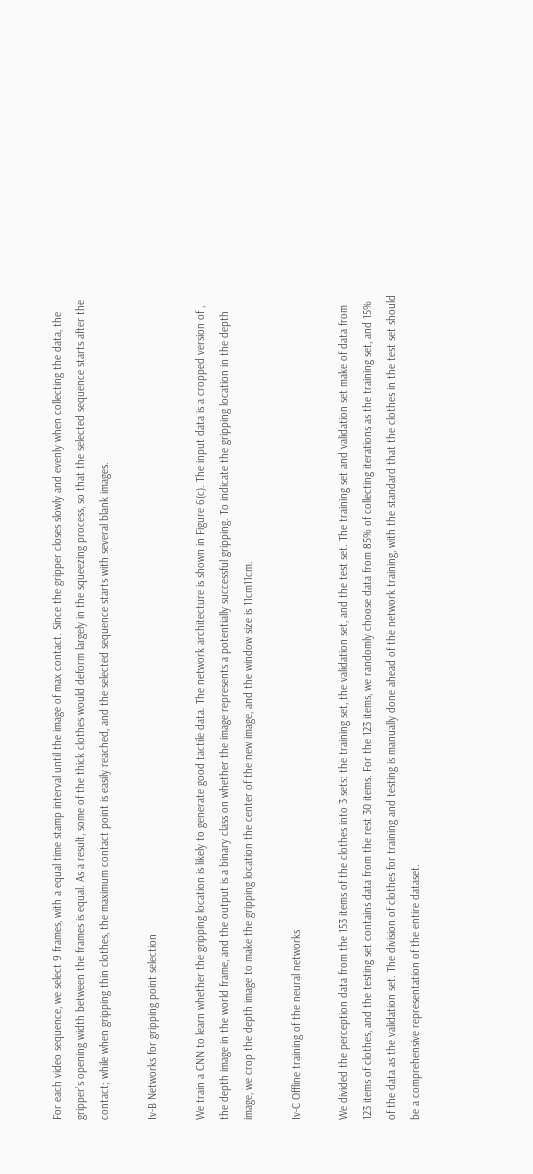For each video sequence, we select 9 frames, with a equal time stamp interval until the image of max contact. Since the gripper closes slowly and evenly when collecting the data, the gripper’s opening width between the frames is equal. As a result, some of the thick clothes would deform largely in the squeezing process, so that the selected sequence starts after the contact; while when gripping thin clothes, the maximum contact point is easily reached, and the selected sequence starts with several blank images.

Iv-B Networks for gripping point selection

We train a CNN to learn whether the gripping location is likely to generate good tactile data. The network architecture is shown in Figure 6(c). The input data is a cropped version of , the depth image in the world frame, and the output is a binary class on whether the image represents a potentially successful gripping. To indicate the gripping location in the depth image, we crop the depth image to make the gripping location the center of the new image, and the window size is 11cm11cm.

Iv-C Offline training of the neural networks

We divided the perception data from the 153 items of the clothes into 3 sets: the training set, the validation set, and the test set. The training set and validation set make of data from 123 items of clothes, and the testing set contains data from the rest 30 items. For the 123 items, we randomly choose data from 85% of collecting iterations as the training set, and 15% of the data as the validation set. The division of clothes for training and testing is manually done ahead of the network training, with the standard that the clothes in the test set should be a comprehensive representation of the entire dataset.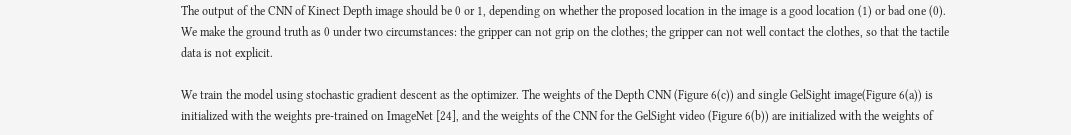The output of the CNN of Kinect Depth image should be 0 or 1, depending on whether the proposed location in the image is a good location (1) or bad one (0). We make the ground truth as 0 under two circumstances: the gripper can not grip on the clothes; the gripper can not well contact the clothes, so that the tactile data is not explicit.

We train the model using stochastic gradient descent as the optimizer. The weights of the Depth CNN (Figure 6(c)) and single GelSight image(Figure 6(a)) is initialized with the weights pre-trained on ImageNet [24], and the weights of the CNN for the GelSight video (Figure 6(b)) are initialized with the weights of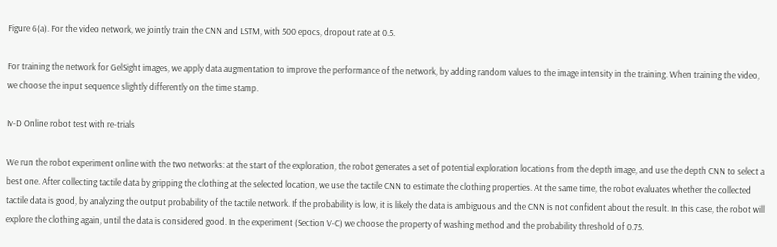Figure 6(a). For the video network, we jointly train the CNN and LSTM, with 500 epocs, dropout rate at 0.5.

For training the network for GelSight images, we apply data augmentation to improve the performance of the network, by adding random values to the image intensity in the training. When training the video, we choose the input sequence slightly differently on the time stamp.

Iv-D Online robot test with re-trials

We run the robot experiment online with the two networks: at the start of the exploration, the robot generates a set of potential exploration locations from the depth image, and use the depth CNN to select a best one. After collecting tactile data by gripping the clothing at the selected location, we use the tactile CNN to estimate the clothing properties. At the same time, the robot evaluates whether the collected tactile data is good, by analyzing the output probability of the tactile network. If the probability is low, it is likely the data is ambiguous and the CNN is not confident about the result. In this case, the robot will explore the clothing again, until the data is considered good. In the experiment (Section V-C) we choose the property of washing method and the probability threshold of 0.75.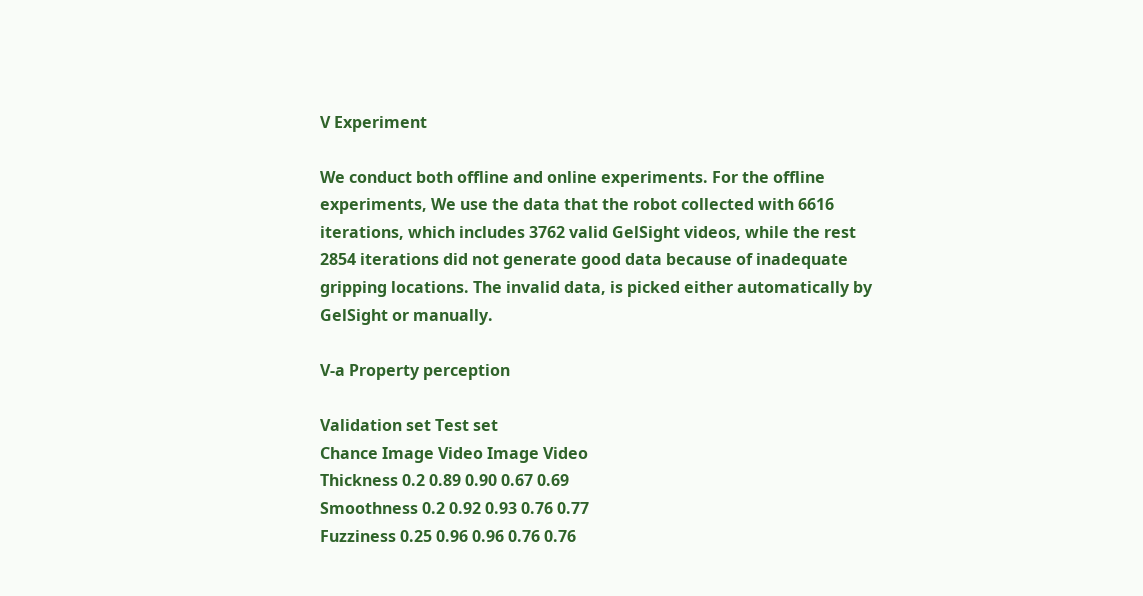V Experiment

We conduct both offline and online experiments. For the offline experiments, We use the data that the robot collected with 6616 iterations, which includes 3762 valid GelSight videos, while the rest 2854 iterations did not generate good data because of inadequate gripping locations. The invalid data, is picked either automatically by GelSight or manually.

V-a Property perception

Validation set Test set
Chance Image Video Image Video
Thickness 0.2 0.89 0.90 0.67 0.69
Smoothness 0.2 0.92 0.93 0.76 0.77
Fuzziness 0.25 0.96 0.96 0.76 0.76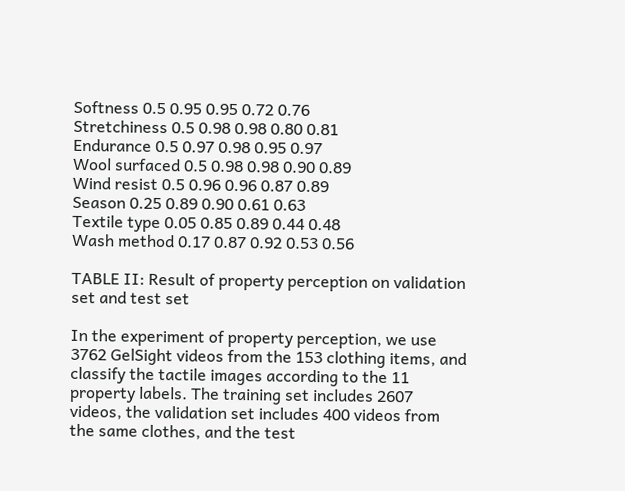Softness 0.5 0.95 0.95 0.72 0.76
Stretchiness 0.5 0.98 0.98 0.80 0.81
Endurance 0.5 0.97 0.98 0.95 0.97
Wool surfaced 0.5 0.98 0.98 0.90 0.89
Wind resist 0.5 0.96 0.96 0.87 0.89
Season 0.25 0.89 0.90 0.61 0.63
Textile type 0.05 0.85 0.89 0.44 0.48
Wash method 0.17 0.87 0.92 0.53 0.56

TABLE II: Result of property perception on validation set and test set

In the experiment of property perception, we use 3762 GelSight videos from the 153 clothing items, and classify the tactile images according to the 11 property labels. The training set includes 2607 videos, the validation set includes 400 videos from the same clothes, and the test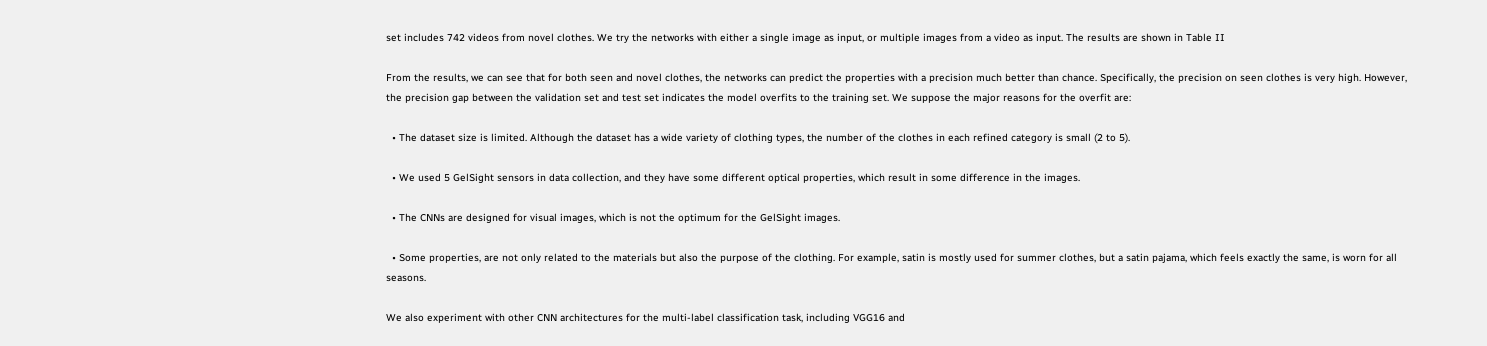set includes 742 videos from novel clothes. We try the networks with either a single image as input, or multiple images from a video as input. The results are shown in Table II

From the results, we can see that for both seen and novel clothes, the networks can predict the properties with a precision much better than chance. Specifically, the precision on seen clothes is very high. However, the precision gap between the validation set and test set indicates the model overfits to the training set. We suppose the major reasons for the overfit are:

  • The dataset size is limited. Although the dataset has a wide variety of clothing types, the number of the clothes in each refined category is small (2 to 5).

  • We used 5 GelSight sensors in data collection, and they have some different optical properties, which result in some difference in the images.

  • The CNNs are designed for visual images, which is not the optimum for the GelSight images.

  • Some properties, are not only related to the materials but also the purpose of the clothing. For example, satin is mostly used for summer clothes, but a satin pajama, which feels exactly the same, is worn for all seasons.

We also experiment with other CNN architectures for the multi-label classification task, including VGG16 and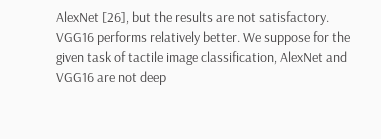AlexNet [26], but the results are not satisfactory. VGG16 performs relatively better. We suppose for the given task of tactile image classification, AlexNet and VGG16 are not deep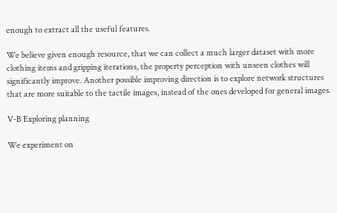enough to extract all the useful features.

We believe given enough resource, that we can collect a much larger dataset with more clothing items and gripping iterations, the property perception with unseen clothes will significantly improve. Another possible improving direction is to explore network structures that are more suitable to the tactile images, instead of the ones developed for general images.

V-B Exploring planning

We experiment on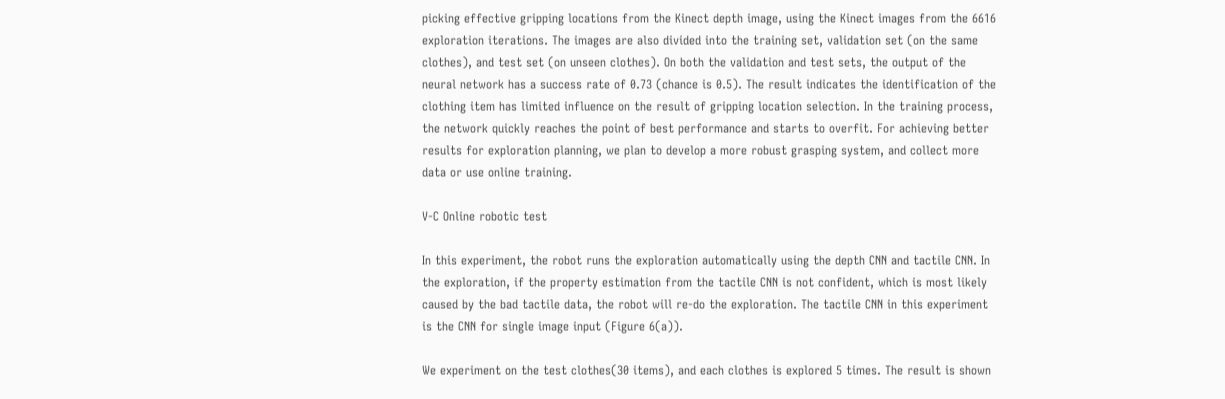picking effective gripping locations from the Kinect depth image, using the Kinect images from the 6616 exploration iterations. The images are also divided into the training set, validation set (on the same clothes), and test set (on unseen clothes). On both the validation and test sets, the output of the neural network has a success rate of 0.73 (chance is 0.5). The result indicates the identification of the clothing item has limited influence on the result of gripping location selection. In the training process, the network quickly reaches the point of best performance and starts to overfit. For achieving better results for exploration planning, we plan to develop a more robust grasping system, and collect more data or use online training.

V-C Online robotic test

In this experiment, the robot runs the exploration automatically using the depth CNN and tactile CNN. In the exploration, if the property estimation from the tactile CNN is not confident, which is most likely caused by the bad tactile data, the robot will re-do the exploration. The tactile CNN in this experiment is the CNN for single image input (Figure 6(a)).

We experiment on the test clothes(30 items), and each clothes is explored 5 times. The result is shown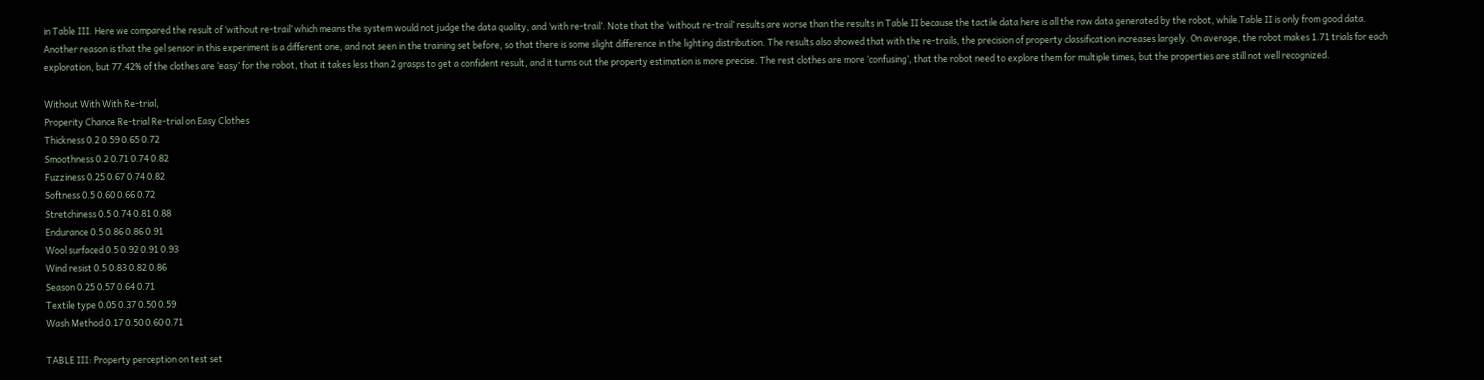in Table III. Here we compared the result of ‘without re-trail’ which means the system would not judge the data quality, and ‘with re-trail’. Note that the ‘without re-trail’ results are worse than the results in Table II because the tactile data here is all the raw data generated by the robot, while Table II is only from good data. Another reason is that the gel sensor in this experiment is a different one, and not seen in the training set before, so that there is some slight difference in the lighting distribution. The results also showed that with the re-trails, the precision of property classification increases largely. On average, the robot makes 1.71 trials for each exploration, but 77.42% of the clothes are ‘easy’ for the robot, that it takes less than 2 grasps to get a confident result, and it turns out the property estimation is more precise. The rest clothes are more ‘confusing’, that the robot need to explore them for multiple times, but the properties are still not well recognized.

Without With With Re-trial,
Properity Chance Re-trial Re-trial on Easy Clothes
Thickness 0.2 0.59 0.65 0.72
Smoothness 0.2 0.71 0.74 0.82
Fuzziness 0.25 0.67 0.74 0.82
Softness 0.5 0.60 0.66 0.72
Stretchiness 0.5 0.74 0.81 0.88
Endurance 0.5 0.86 0.86 0.91
Wool surfaced 0.5 0.92 0.91 0.93
Wind resist 0.5 0.83 0.82 0.86
Season 0.25 0.57 0.64 0.71
Textile type 0.05 0.37 0.50 0.59
Wash Method 0.17 0.50 0.60 0.71

TABLE III: Property perception on test set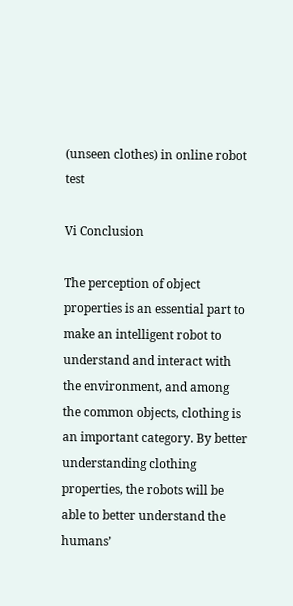(unseen clothes) in online robot test

Vi Conclusion

The perception of object properties is an essential part to make an intelligent robot to understand and interact with the environment, and among the common objects, clothing is an important category. By better understanding clothing properties, the robots will be able to better understand the humans’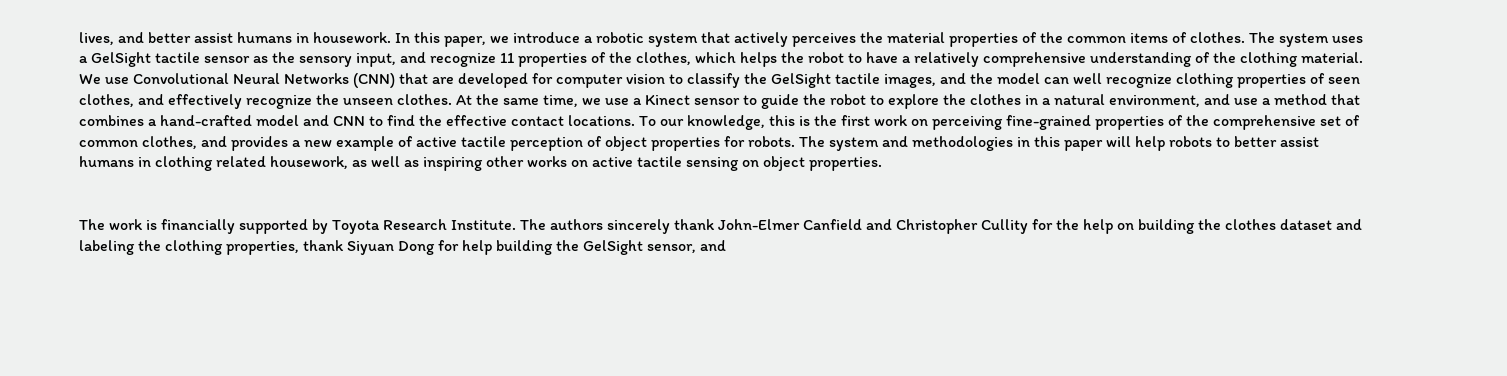lives, and better assist humans in housework. In this paper, we introduce a robotic system that actively perceives the material properties of the common items of clothes. The system uses a GelSight tactile sensor as the sensory input, and recognize 11 properties of the clothes, which helps the robot to have a relatively comprehensive understanding of the clothing material. We use Convolutional Neural Networks (CNN) that are developed for computer vision to classify the GelSight tactile images, and the model can well recognize clothing properties of seen clothes, and effectively recognize the unseen clothes. At the same time, we use a Kinect sensor to guide the robot to explore the clothes in a natural environment, and use a method that combines a hand-crafted model and CNN to find the effective contact locations. To our knowledge, this is the first work on perceiving fine-grained properties of the comprehensive set of common clothes, and provides a new example of active tactile perception of object properties for robots. The system and methodologies in this paper will help robots to better assist humans in clothing related housework, as well as inspiring other works on active tactile sensing on object properties.


The work is financially supported by Toyota Research Institute. The authors sincerely thank John-Elmer Canfield and Christopher Cullity for the help on building the clothes dataset and labeling the clothing properties, thank Siyuan Dong for help building the GelSight sensor, and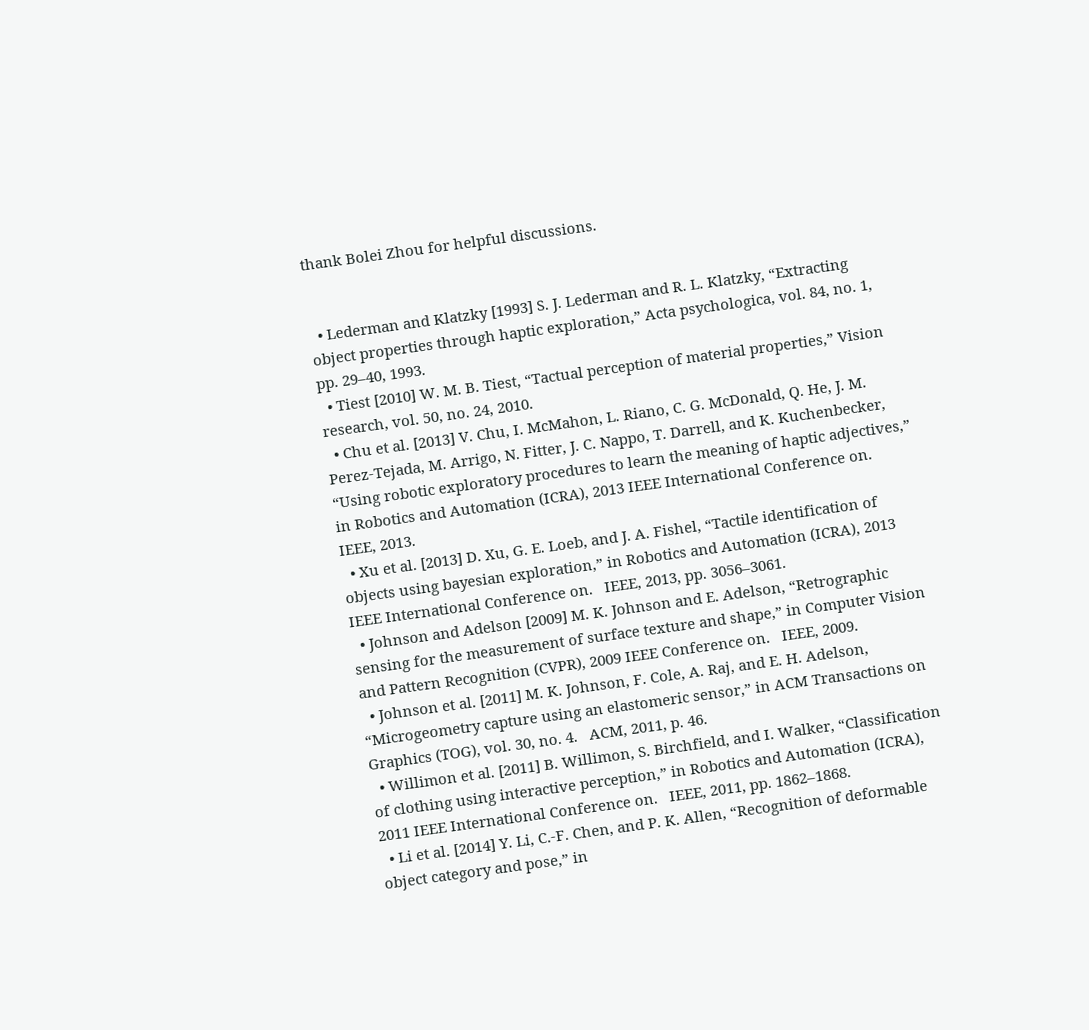thank Bolei Zhou for helpful discussions.


  • Lederman and Klatzky [1993] S. J. Lederman and R. L. Klatzky, “Extracting object properties through haptic exploration,” Acta psychologica, vol. 84, no. 1, pp. 29–40, 1993.
  • Tiest [2010] W. M. B. Tiest, “Tactual perception of material properties,” Vision research, vol. 50, no. 24, 2010.
  • Chu et al. [2013] V. Chu, I. McMahon, L. Riano, C. G. McDonald, Q. He, J. M. Perez-Tejada, M. Arrigo, N. Fitter, J. C. Nappo, T. Darrell, and K. Kuchenbecker, “Using robotic exploratory procedures to learn the meaning of haptic adjectives,” in Robotics and Automation (ICRA), 2013 IEEE International Conference on.   IEEE, 2013.
  • Xu et al. [2013] D. Xu, G. E. Loeb, and J. A. Fishel, “Tactile identification of objects using bayesian exploration,” in Robotics and Automation (ICRA), 2013 IEEE International Conference on.   IEEE, 2013, pp. 3056–3061.
  • Johnson and Adelson [2009] M. K. Johnson and E. Adelson, “Retrographic sensing for the measurement of surface texture and shape,” in Computer Vision and Pattern Recognition (CVPR), 2009 IEEE Conference on.   IEEE, 2009.
  • Johnson et al. [2011] M. K. Johnson, F. Cole, A. Raj, and E. H. Adelson, “Microgeometry capture using an elastomeric sensor,” in ACM Transactions on Graphics (TOG), vol. 30, no. 4.   ACM, 2011, p. 46.
  • Willimon et al. [2011] B. Willimon, S. Birchfield, and I. Walker, “Classification of clothing using interactive perception,” in Robotics and Automation (ICRA), 2011 IEEE International Conference on.   IEEE, 2011, pp. 1862–1868.
  • Li et al. [2014] Y. Li, C.-F. Chen, and P. K. Allen, “Recognition of deformable object category and pose,” in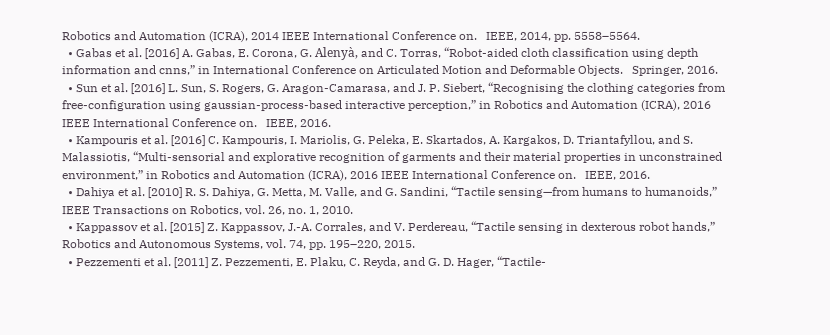Robotics and Automation (ICRA), 2014 IEEE International Conference on.   IEEE, 2014, pp. 5558–5564.
  • Gabas et al. [2016] A. Gabas, E. Corona, G. Alenyà, and C. Torras, “Robot-aided cloth classification using depth information and cnns,” in International Conference on Articulated Motion and Deformable Objects.   Springer, 2016.
  • Sun et al. [2016] L. Sun, S. Rogers, G. Aragon-Camarasa, and J. P. Siebert, “Recognising the clothing categories from free-configuration using gaussian-process-based interactive perception,” in Robotics and Automation (ICRA), 2016 IEEE International Conference on.   IEEE, 2016.
  • Kampouris et al. [2016] C. Kampouris, I. Mariolis, G. Peleka, E. Skartados, A. Kargakos, D. Triantafyllou, and S. Malassiotis, “Multi-sensorial and explorative recognition of garments and their material properties in unconstrained environment,” in Robotics and Automation (ICRA), 2016 IEEE International Conference on.   IEEE, 2016.
  • Dahiya et al. [2010] R. S. Dahiya, G. Metta, M. Valle, and G. Sandini, “Tactile sensing—from humans to humanoids,” IEEE Transactions on Robotics, vol. 26, no. 1, 2010.
  • Kappassov et al. [2015] Z. Kappassov, J.-A. Corrales, and V. Perdereau, “Tactile sensing in dexterous robot hands,” Robotics and Autonomous Systems, vol. 74, pp. 195–220, 2015.
  • Pezzementi et al. [2011] Z. Pezzementi, E. Plaku, C. Reyda, and G. D. Hager, “Tactile-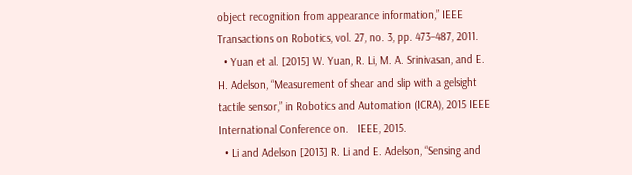object recognition from appearance information,” IEEE Transactions on Robotics, vol. 27, no. 3, pp. 473–487, 2011.
  • Yuan et al. [2015] W. Yuan, R. Li, M. A. Srinivasan, and E. H. Adelson, “Measurement of shear and slip with a gelsight tactile sensor,” in Robotics and Automation (ICRA), 2015 IEEE International Conference on.   IEEE, 2015.
  • Li and Adelson [2013] R. Li and E. Adelson, “Sensing and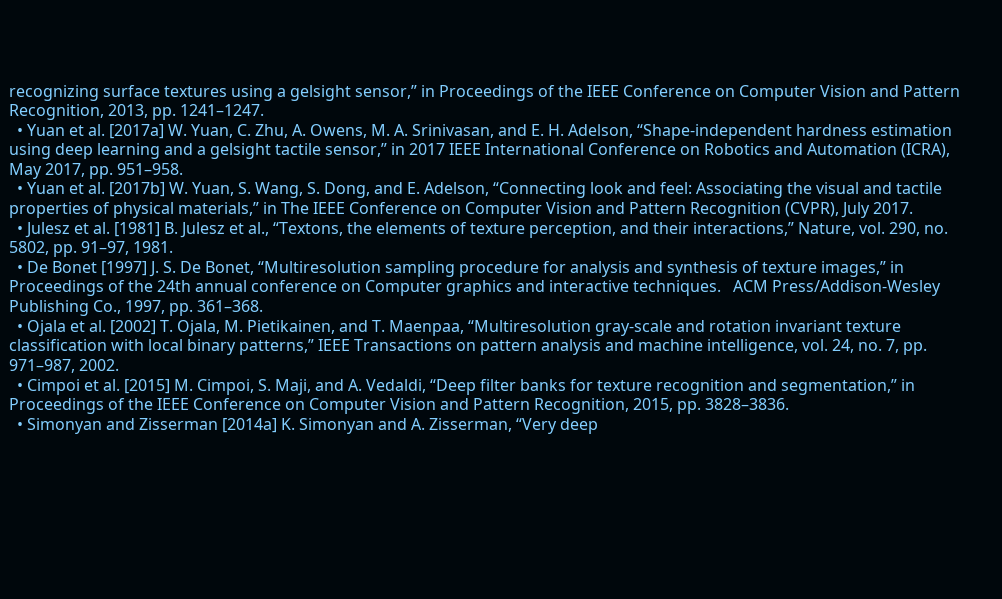recognizing surface textures using a gelsight sensor,” in Proceedings of the IEEE Conference on Computer Vision and Pattern Recognition, 2013, pp. 1241–1247.
  • Yuan et al. [2017a] W. Yuan, C. Zhu, A. Owens, M. A. Srinivasan, and E. H. Adelson, “Shape-independent hardness estimation using deep learning and a gelsight tactile sensor,” in 2017 IEEE International Conference on Robotics and Automation (ICRA), May 2017, pp. 951–958.
  • Yuan et al. [2017b] W. Yuan, S. Wang, S. Dong, and E. Adelson, “Connecting look and feel: Associating the visual and tactile properties of physical materials,” in The IEEE Conference on Computer Vision and Pattern Recognition (CVPR), July 2017.
  • Julesz et al. [1981] B. Julesz et al., “Textons, the elements of texture perception, and their interactions,” Nature, vol. 290, no. 5802, pp. 91–97, 1981.
  • De Bonet [1997] J. S. De Bonet, “Multiresolution sampling procedure for analysis and synthesis of texture images,” in Proceedings of the 24th annual conference on Computer graphics and interactive techniques.   ACM Press/Addison-Wesley Publishing Co., 1997, pp. 361–368.
  • Ojala et al. [2002] T. Ojala, M. Pietikainen, and T. Maenpaa, “Multiresolution gray-scale and rotation invariant texture classification with local binary patterns,” IEEE Transactions on pattern analysis and machine intelligence, vol. 24, no. 7, pp. 971–987, 2002.
  • Cimpoi et al. [2015] M. Cimpoi, S. Maji, and A. Vedaldi, “Deep filter banks for texture recognition and segmentation,” in Proceedings of the IEEE Conference on Computer Vision and Pattern Recognition, 2015, pp. 3828–3836.
  • Simonyan and Zisserman [2014a] K. Simonyan and A. Zisserman, “Very deep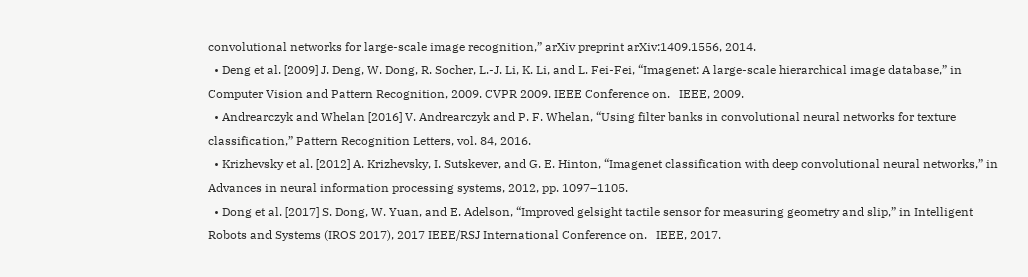convolutional networks for large-scale image recognition,” arXiv preprint arXiv:1409.1556, 2014.
  • Deng et al. [2009] J. Deng, W. Dong, R. Socher, L.-J. Li, K. Li, and L. Fei-Fei, “Imagenet: A large-scale hierarchical image database,” in Computer Vision and Pattern Recognition, 2009. CVPR 2009. IEEE Conference on.   IEEE, 2009.
  • Andrearczyk and Whelan [2016] V. Andrearczyk and P. F. Whelan, “Using filter banks in convolutional neural networks for texture classification,” Pattern Recognition Letters, vol. 84, 2016.
  • Krizhevsky et al. [2012] A. Krizhevsky, I. Sutskever, and G. E. Hinton, “Imagenet classification with deep convolutional neural networks,” in Advances in neural information processing systems, 2012, pp. 1097–1105.
  • Dong et al. [2017] S. Dong, W. Yuan, and E. Adelson, “Improved gelsight tactile sensor for measuring geometry and slip,” in Intelligent Robots and Systems (IROS 2017), 2017 IEEE/RSJ International Conference on.   IEEE, 2017.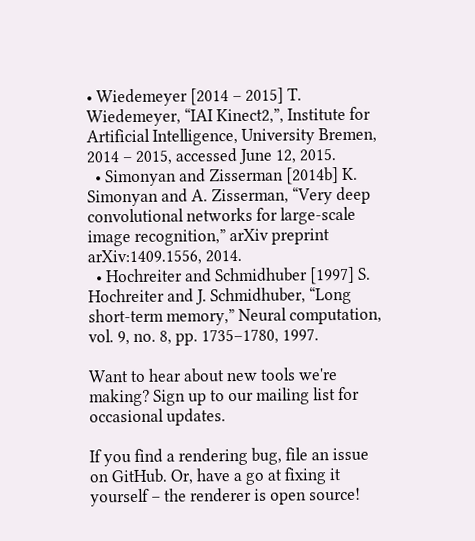• Wiedemeyer [2014 – 2015] T. Wiedemeyer, “IAI Kinect2,”, Institute for Artificial Intelligence, University Bremen, 2014 – 2015, accessed June 12, 2015.
  • Simonyan and Zisserman [2014b] K. Simonyan and A. Zisserman, “Very deep convolutional networks for large-scale image recognition,” arXiv preprint arXiv:1409.1556, 2014.
  • Hochreiter and Schmidhuber [1997] S. Hochreiter and J. Schmidhuber, “Long short-term memory,” Neural computation, vol. 9, no. 8, pp. 1735–1780, 1997.

Want to hear about new tools we're making? Sign up to our mailing list for occasional updates.

If you find a rendering bug, file an issue on GitHub. Or, have a go at fixing it yourself – the renderer is open source!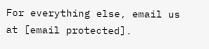For everything else, email us at [email protected].